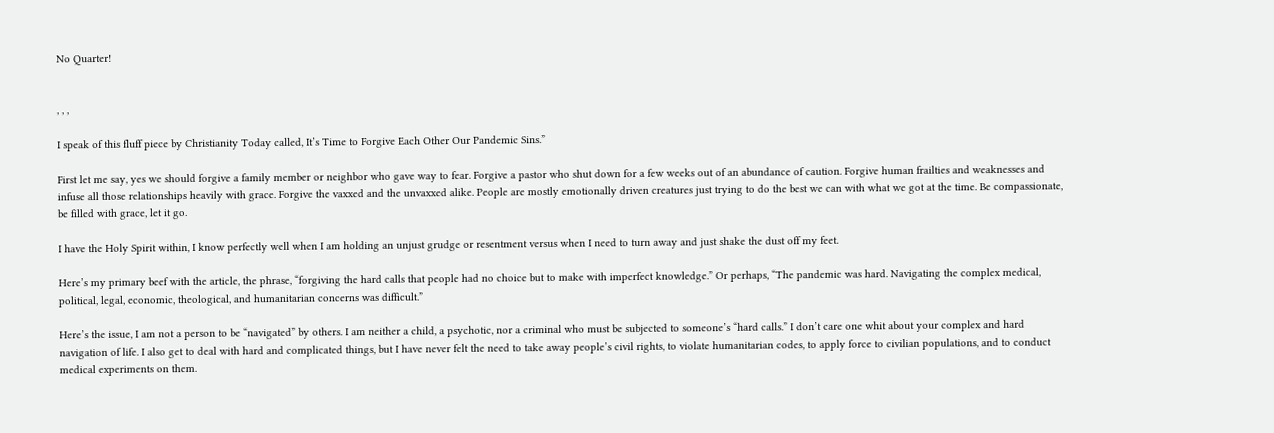No Quarter!


, , ,

I speak of this fluff piece by Christianity Today called, It’s Time to Forgive Each Other Our Pandemic Sins.”

First let me say, yes we should forgive a family member or neighbor who gave way to fear. Forgive a pastor who shut down for a few weeks out of an abundance of caution. Forgive human frailties and weaknesses and infuse all those relationships heavily with grace. Forgive the vaxxed and the unvaxxed alike. People are mostly emotionally driven creatures just trying to do the best we can with what we got at the time. Be compassionate, be filled with grace, let it go.

I have the Holy Spirit within, I know perfectly well when I am holding an unjust grudge or resentment versus when I need to turn away and just shake the dust off my feet.

Here’s my primary beef with the article, the phrase, “forgiving the hard calls that people had no choice but to make with imperfect knowledge.” Or perhaps, “The pandemic was hard. Navigating the complex medical, political, legal, economic, theological, and humanitarian concerns was difficult.”

Here’s the issue, I am not a person to be “navigated” by others. I am neither a child, a psychotic, nor a criminal who must be subjected to someone’s “hard calls.” I don’t care one whit about your complex and hard navigation of life. I also get to deal with hard and complicated things, but I have never felt the need to take away people’s civil rights, to violate humanitarian codes, to apply force to civilian populations, and to conduct medical experiments on them.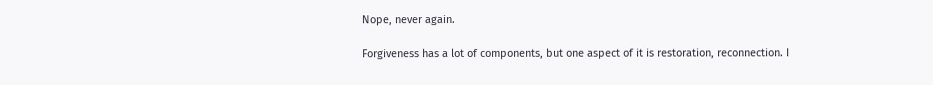Nope, never again.

Forgiveness has a lot of components, but one aspect of it is restoration, reconnection. I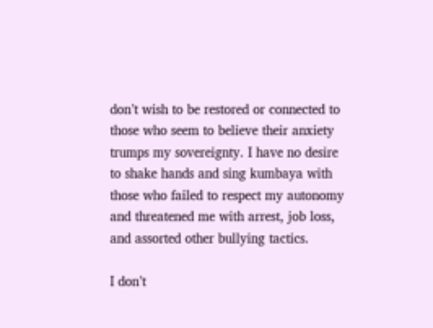don’t wish to be restored or connected to those who seem to believe their anxiety trumps my sovereignty. I have no desire to shake hands and sing kumbaya with those who failed to respect my autonomy and threatened me with arrest, job loss, and assorted other bullying tactics.

I don’t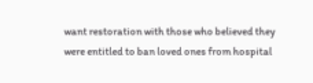want restoration with those who believed they were entitled to ban loved ones from hospital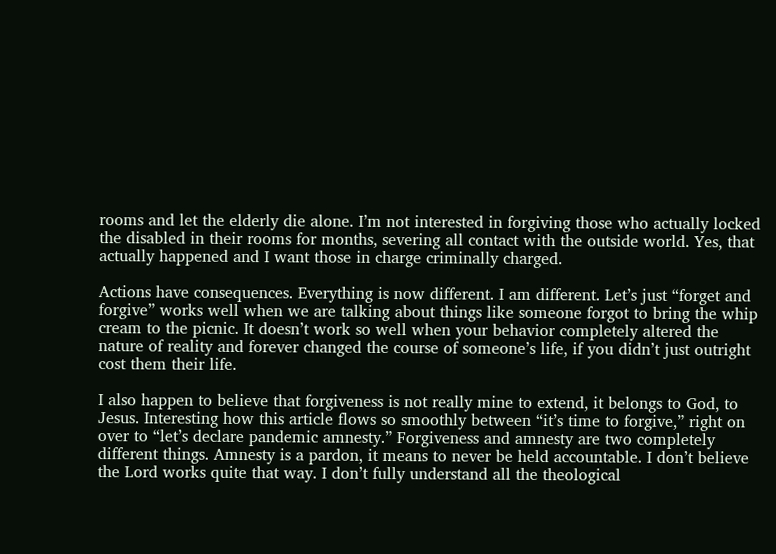rooms and let the elderly die alone. I’m not interested in forgiving those who actually locked the disabled in their rooms for months, severing all contact with the outside world. Yes, that actually happened and I want those in charge criminally charged.

Actions have consequences. Everything is now different. I am different. Let’s just “forget and forgive” works well when we are talking about things like someone forgot to bring the whip cream to the picnic. It doesn’t work so well when your behavior completely altered the nature of reality and forever changed the course of someone’s life, if you didn’t just outright cost them their life.

I also happen to believe that forgiveness is not really mine to extend, it belongs to God, to Jesus. Interesting how this article flows so smoothly between “it’s time to forgive,” right on over to “let’s declare pandemic amnesty.” Forgiveness and amnesty are two completely different things. Amnesty is a pardon, it means to never be held accountable. I don’t believe the Lord works quite that way. I don’t fully understand all the theological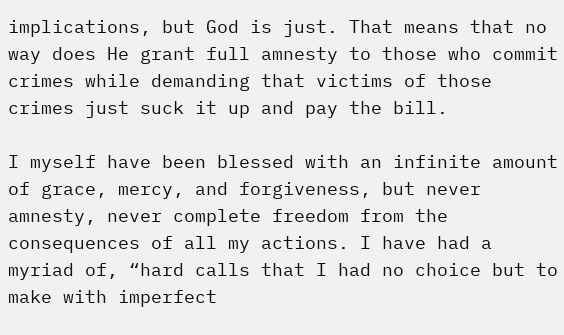implications, but God is just. That means that no way does He grant full amnesty to those who commit crimes while demanding that victims of those crimes just suck it up and pay the bill.

I myself have been blessed with an infinite amount of grace, mercy, and forgiveness, but never amnesty, never complete freedom from the consequences of all my actions. I have had a myriad of, “hard calls that I had no choice but to make with imperfect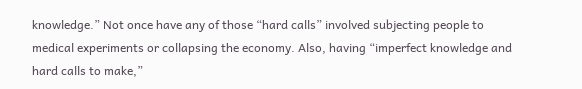knowledge.” Not once have any of those “hard calls” involved subjecting people to medical experiments or collapsing the economy. Also, having “imperfect knowledge and hard calls to make,”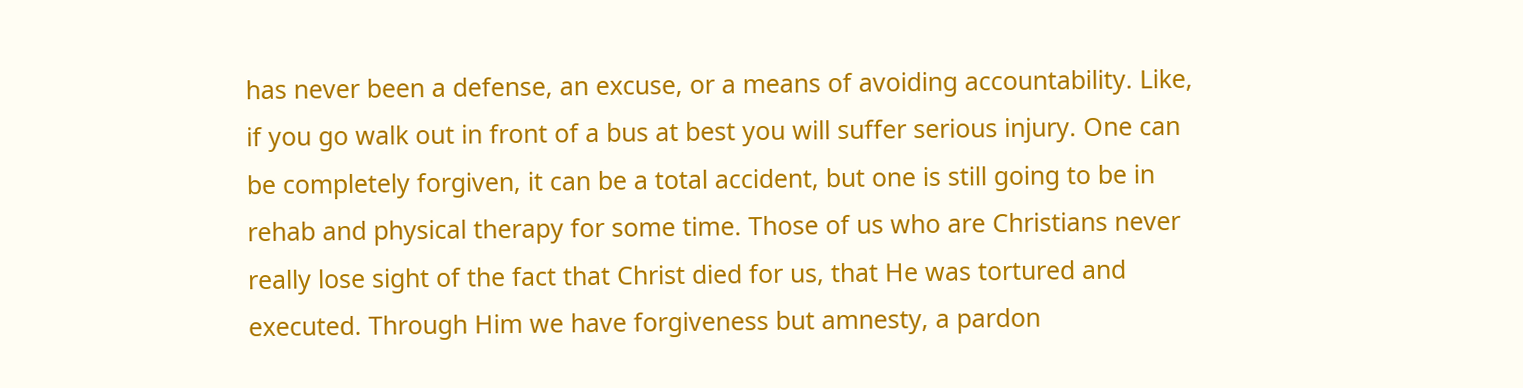has never been a defense, an excuse, or a means of avoiding accountability. Like, if you go walk out in front of a bus at best you will suffer serious injury. One can be completely forgiven, it can be a total accident, but one is still going to be in rehab and physical therapy for some time. Those of us who are Christians never really lose sight of the fact that Christ died for us, that He was tortured and executed. Through Him we have forgiveness but amnesty, a pardon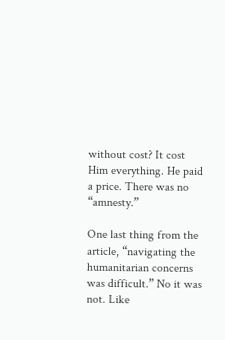without cost? It cost Him everything. He paid a price. There was no “amnesty.”

One last thing from the article, “navigating the humanitarian concerns was difficult.” No it was not. Like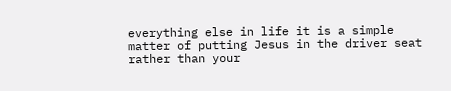everything else in life it is a simple matter of putting Jesus in the driver seat rather than your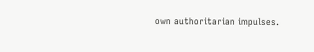own authoritarian impulses.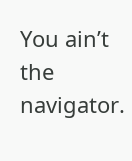You ain’t the navigator.